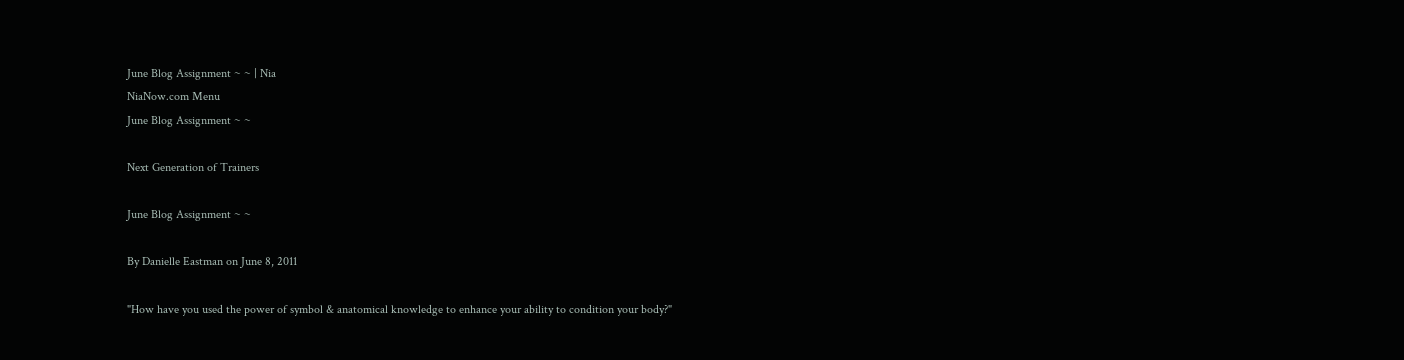June Blog Assignment ~ ~ | Nia
NiaNow.com Menu
June Blog Assignment ~ ~

Next Generation of Trainers

June Blog Assignment ~ ~

By Danielle Eastman on June 8, 2011

"How have you used the power of symbol & anatomical knowledge to enhance your ability to condition your body?"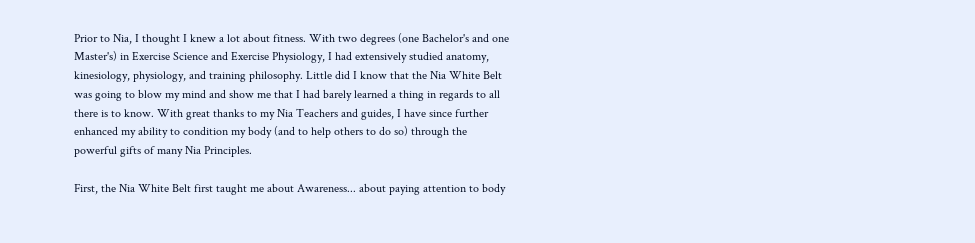Prior to Nia, I thought I knew a lot about fitness. With two degrees (one Bachelor's and one Master's) in Exercise Science and Exercise Physiology, I had extensively studied anatomy, kinesiology, physiology, and training philosophy. Little did I know that the Nia White Belt was going to blow my mind and show me that I had barely learned a thing in regards to all there is to know. With great thanks to my Nia Teachers and guides, I have since further enhanced my ability to condition my body (and to help others to do so) through the powerful gifts of many Nia Principles.

First, the Nia White Belt first taught me about Awareness... about paying attention to body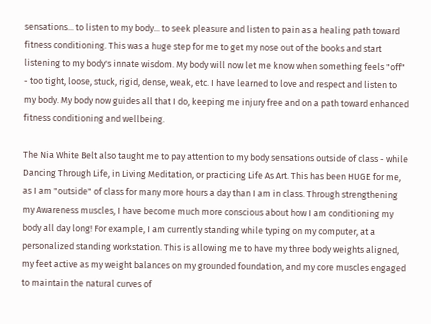sensations... to listen to my body... to seek pleasure and listen to pain as a healing path toward fitness conditioning. This was a huge step for me to get my nose out of the books and start listening to my body's innate wisdom. My body will now let me know when something feels "off" - too tight, loose, stuck, rigid, dense, weak, etc. I have learned to love and respect and listen to my body. My body now guides all that I do, keeping me injury free and on a path toward enhanced fitness conditioning and wellbeing.

The Nia White Belt also taught me to pay attention to my body sensations outside of class - while Dancing Through Life, in Living Meditation, or practicing Life As Art. This has been HUGE for me, as I am "outside" of class for many more hours a day than I am in class. Through strengthening my Awareness muscles, I have become much more conscious about how I am conditioning my body all day long! For example, I am currently standing while typing on my computer, at a personalized standing workstation. This is allowing me to have my three body weights aligned, my feet active as my weight balances on my grounded foundation, and my core muscles engaged to maintain the natural curves of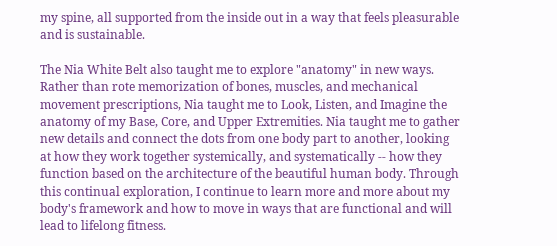my spine, all supported from the inside out in a way that feels pleasurable and is sustainable.

The Nia White Belt also taught me to explore "anatomy" in new ways. Rather than rote memorization of bones, muscles, and mechanical movement prescriptions, Nia taught me to Look, Listen, and Imagine the anatomy of my Base, Core, and Upper Extremities. Nia taught me to gather new details and connect the dots from one body part to another, looking at how they work together systemically, and systematically -- how they function based on the architecture of the beautiful human body. Through this continual exploration, I continue to learn more and more about my body's framework and how to move in ways that are functional and will lead to lifelong fitness.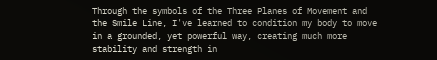Through the symbols of the Three Planes of Movement and the Smile Line, I've learned to condition my body to move in a grounded, yet powerful way, creating much more stability and strength in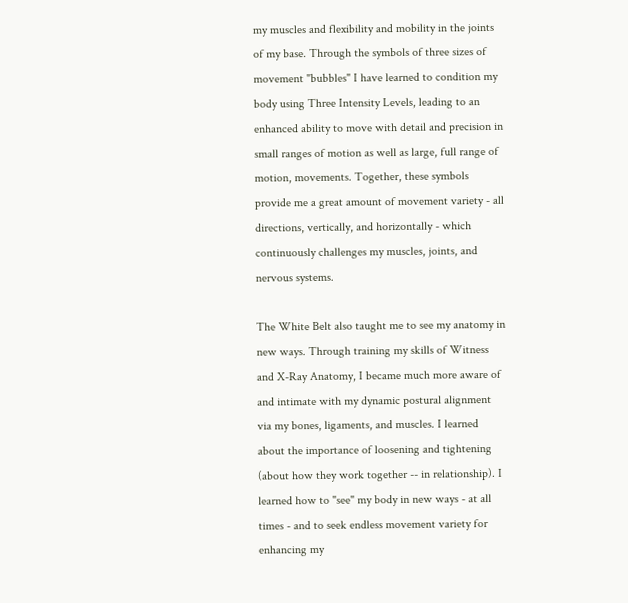my muscles and flexibility and mobility in the joints of my base. Through the symbols of three sizes of movement "bubbles" I have learned to condition my body using Three Intensity Levels, leading to an enhanced ability to move with detail and precision in small ranges of motion as well as large, full range of motion, movements. Together, these symbols provide me a great amount of movement variety - all directions, vertically, and horizontally - which continuously challenges my muscles, joints, and nervous systems.

The White Belt also taught me to see my anatomy in new ways. Through training my skills of Witness and X-Ray Anatomy, I became much more aware of and intimate with my dynamic postural alignment via my bones, ligaments, and muscles. I learned about the importance of loosening and tightening (about how they work together -- in relationship). I learned how to "see" my body in new ways - at all times - and to seek endless movement variety for enhancing my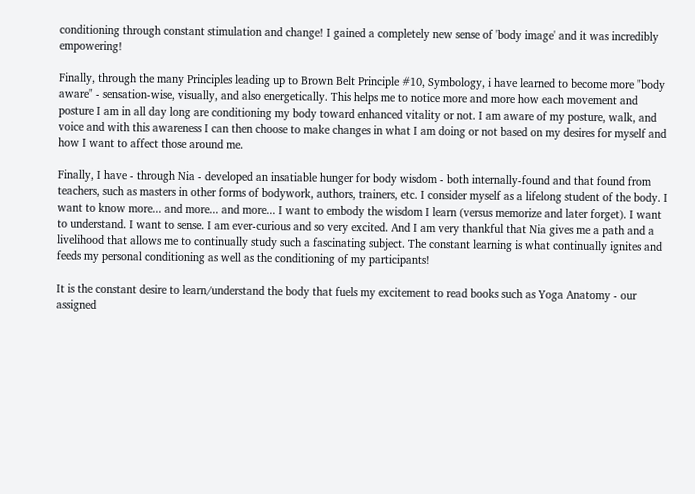conditioning through constant stimulation and change! I gained a completely new sense of 'body image' and it was incredibly empowering!

Finally, through the many Principles leading up to Brown Belt Principle #10, Symbology, i have learned to become more "body aware" - sensation-wise, visually, and also energetically. This helps me to notice more and more how each movement and posture I am in all day long are conditioning my body toward enhanced vitality or not. I am aware of my posture, walk, and voice and with this awareness I can then choose to make changes in what I am doing or not based on my desires for myself and how I want to affect those around me.

Finally, I have - through Nia - developed an insatiable hunger for body wisdom - both internally-found and that found from teachers, such as masters in other forms of bodywork, authors, trainers, etc. I consider myself as a lifelong student of the body. I want to know more... and more... and more... I want to embody the wisdom I learn (versus memorize and later forget). I want to understand. I want to sense. I am ever-curious and so very excited. And I am very thankful that Nia gives me a path and a livelihood that allows me to continually study such a fascinating subject. The constant learning is what continually ignites and feeds my personal conditioning as well as the conditioning of my participants!

It is the constant desire to learn/understand the body that fuels my excitement to read books such as Yoga Anatomy - our assigned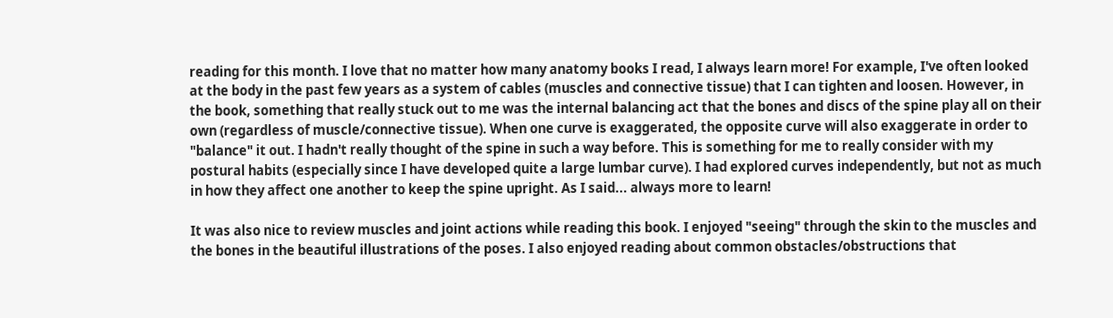reading for this month. I love that no matter how many anatomy books I read, I always learn more! For example, I've often looked at the body in the past few years as a system of cables (muscles and connective tissue) that I can tighten and loosen. However, in the book, something that really stuck out to me was the internal balancing act that the bones and discs of the spine play all on their own (regardless of muscle/connective tissue). When one curve is exaggerated, the opposite curve will also exaggerate in order to "balance" it out. I hadn't really thought of the spine in such a way before. This is something for me to really consider with my postural habits (especially since I have developed quite a large lumbar curve). I had explored curves independently, but not as much in how they affect one another to keep the spine upright. As I said... always more to learn!

It was also nice to review muscles and joint actions while reading this book. I enjoyed "seeing" through the skin to the muscles and the bones in the beautiful illustrations of the poses. I also enjoyed reading about common obstacles/obstructions that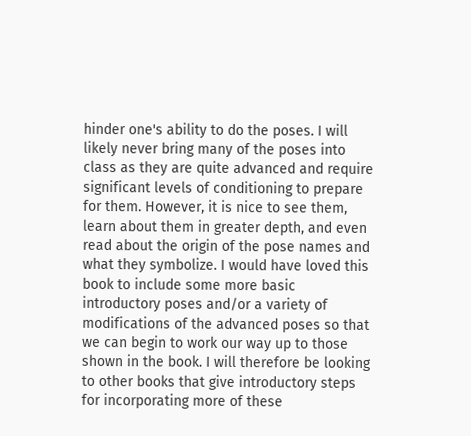hinder one's ability to do the poses. I will likely never bring many of the poses into class as they are quite advanced and require significant levels of conditioning to prepare for them. However, it is nice to see them, learn about them in greater depth, and even read about the origin of the pose names and what they symbolize. I would have loved this book to include some more basic introductory poses and/or a variety of modifications of the advanced poses so that we can begin to work our way up to those shown in the book. I will therefore be looking to other books that give introductory steps for incorporating more of these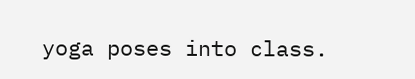yoga poses into class.